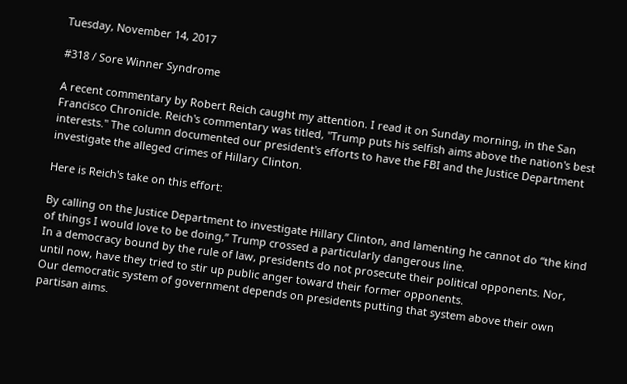Tuesday, November 14, 2017

#318 / Sore Winner Syndrome

A recent commentary by Robert Reich caught my attention. I read it on Sunday morning, in the San Francisco Chronicle. Reich's commentary was titled, "Trump puts his selfish aims above the nation's best interests." The column documented our president's efforts to have the FBI and the Justice Department investigate the alleged crimes of Hillary Clinton.

Here is Reich's take on this effort:

By calling on the Justice Department to investigate Hillary Clinton, and lamenting he cannot do “the kind of things I would love to be doing,” Trump crossed a particularly dangerous line.
In a democracy bound by the rule of law, presidents do not prosecute their political opponents. Nor, until now, have they tried to stir up public anger toward their former opponents.
Our democratic system of government depends on presidents putting that system above their own partisan aims.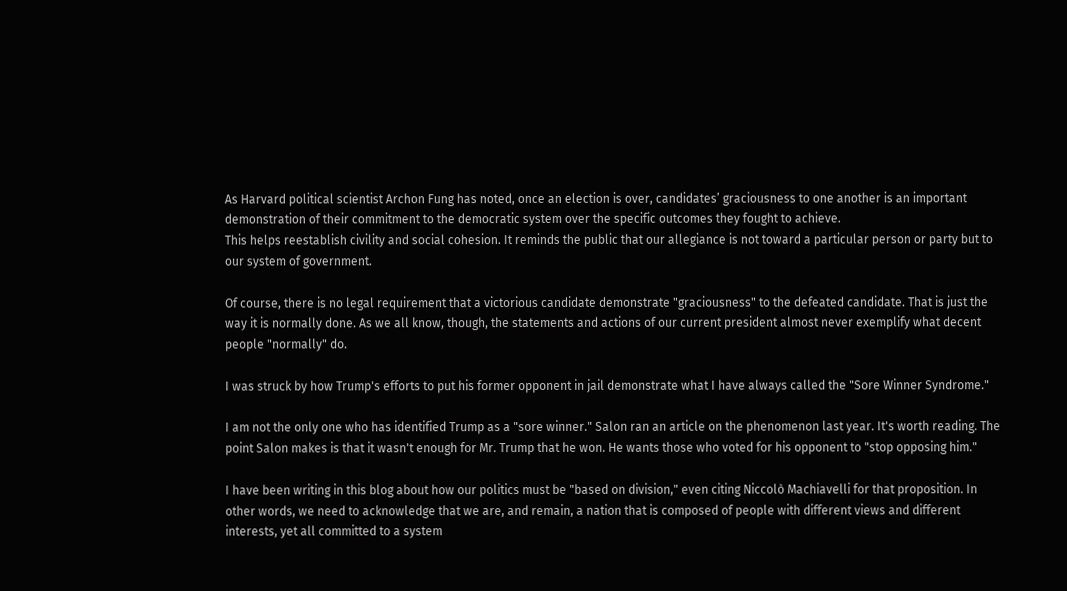As Harvard political scientist Archon Fung has noted, once an election is over, candidates’ graciousness to one another is an important demonstration of their commitment to the democratic system over the specific outcomes they fought to achieve.
This helps reestablish civility and social cohesion. It reminds the public that our allegiance is not toward a particular person or party but to our system of government.

Of course, there is no legal requirement that a victorious candidate demonstrate "graciousness" to the defeated candidate. That is just the way it is normally done. As we all know, though, the statements and actions of our current president almost never exemplify what decent people "normally" do.

I was struck by how Trump's efforts to put his former opponent in jail demonstrate what I have always called the "Sore Winner Syndrome."

I am not the only one who has identified Trump as a "sore winner." Salon ran an article on the phenomenon last year. It's worth reading. The point Salon makes is that it wasn't enough for Mr. Trump that he won. He wants those who voted for his opponent to "stop opposing him."

I have been writing in this blog about how our politics must be "based on division," even citing Niccolò Machiavelli for that proposition. In other words, we need to acknowledge that we are, and remain, a nation that is composed of people with different views and different interests, yet all committed to a system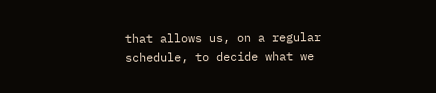that allows us, on a regular schedule, to decide what we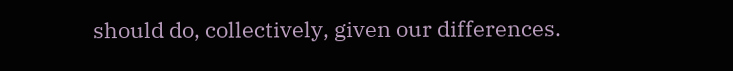should do, collectively, given our differences.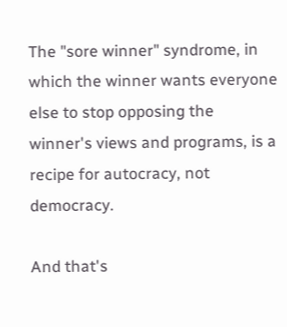The "sore winner" syndrome, in which the winner wants everyone else to stop opposing the winner's views and programs, is a recipe for autocracy, not democracy.

And that's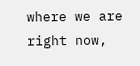where we are right now,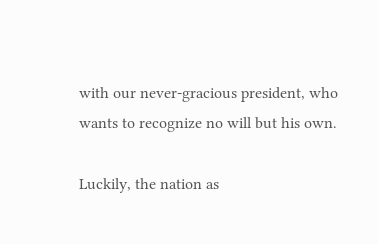with our never-gracious president, who wants to recognize no will but his own.

Luckily, the nation as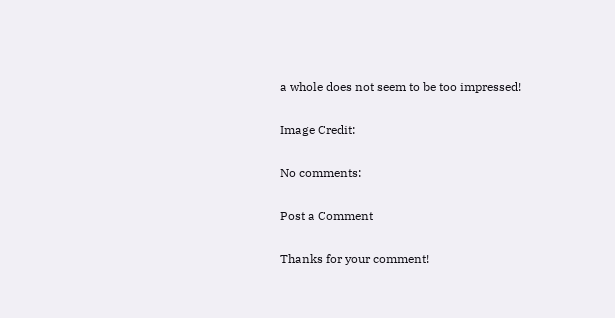a whole does not seem to be too impressed!

Image Credit:

No comments:

Post a Comment

Thanks for your comment!